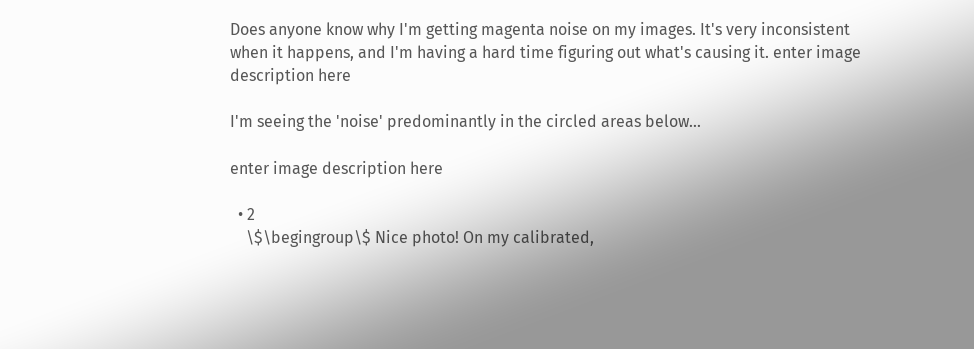Does anyone know why I'm getting magenta noise on my images. It's very inconsistent when it happens, and I'm having a hard time figuring out what's causing it. enter image description here

I'm seeing the 'noise' predominantly in the circled areas below...

enter image description here

  • 2
    \$\begingroup\$ Nice photo! On my calibrated,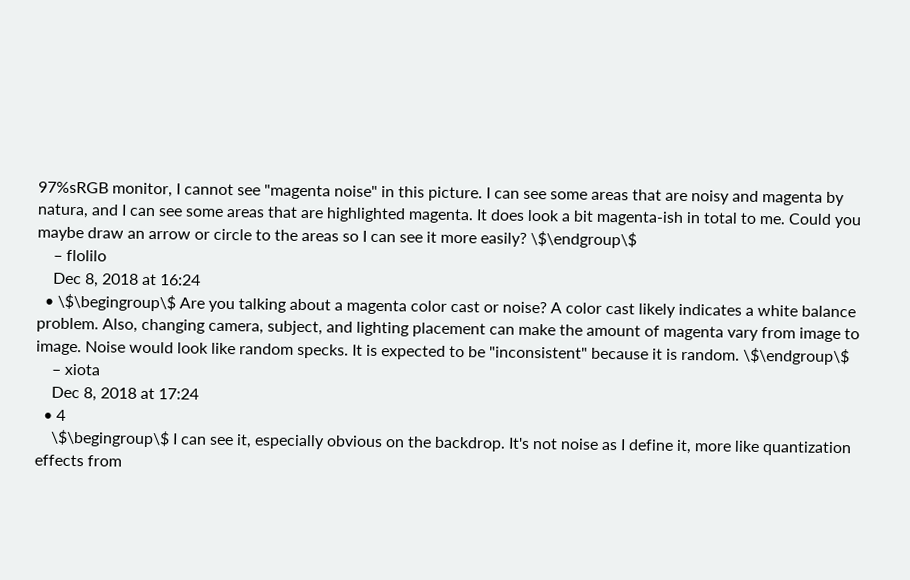97%sRGB monitor, I cannot see "magenta noise" in this picture. I can see some areas that are noisy and magenta by natura, and I can see some areas that are highlighted magenta. It does look a bit magenta-ish in total to me. Could you maybe draw an arrow or circle to the areas so I can see it more easily? \$\endgroup\$
    – flolilo
    Dec 8, 2018 at 16:24
  • \$\begingroup\$ Are you talking about a magenta color cast or noise? A color cast likely indicates a white balance problem. Also, changing camera, subject, and lighting placement can make the amount of magenta vary from image to image. Noise would look like random specks. It is expected to be "inconsistent" because it is random. \$\endgroup\$
    – xiota
    Dec 8, 2018 at 17:24
  • 4
    \$\begingroup\$ I can see it, especially obvious on the backdrop. It's not noise as I define it, more like quantization effects from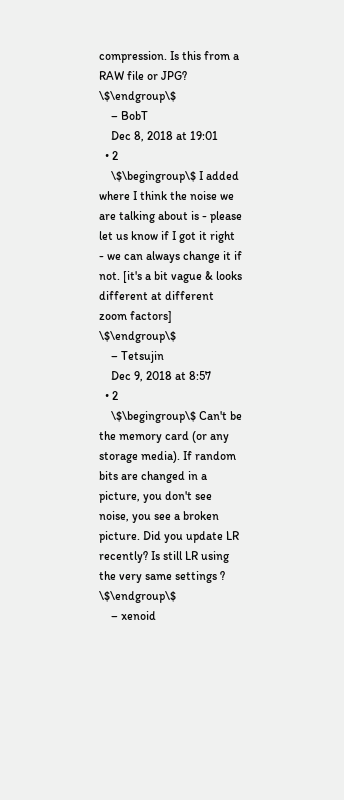compression. Is this from a RAW file or JPG? \$\endgroup\$
    – BobT
    Dec 8, 2018 at 19:01
  • 2
    \$\begingroup\$ I added where I think the noise we are talking about is - please let us know if I got it right - we can always change it if not. [it's a bit vague & looks different at different zoom factors] \$\endgroup\$
    – Tetsujin
    Dec 9, 2018 at 8:57
  • 2
    \$\begingroup\$ Can't be the memory card (or any storage media). If random bits are changed in a picture, you don't see noise, you see a broken picture. Did you update LR recently? Is still LR using the very same settings ? \$\endgroup\$
    – xenoid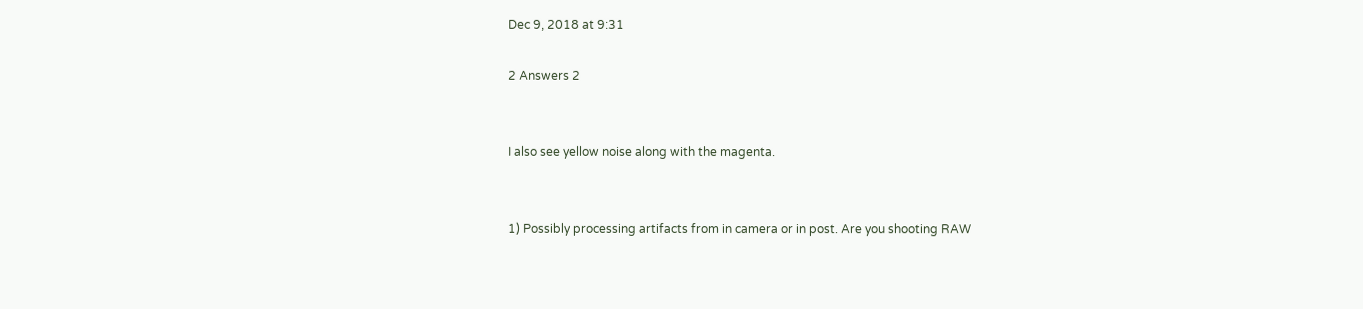Dec 9, 2018 at 9:31

2 Answers 2


I also see yellow noise along with the magenta.


1) Possibly processing artifacts from in camera or in post. Are you shooting RAW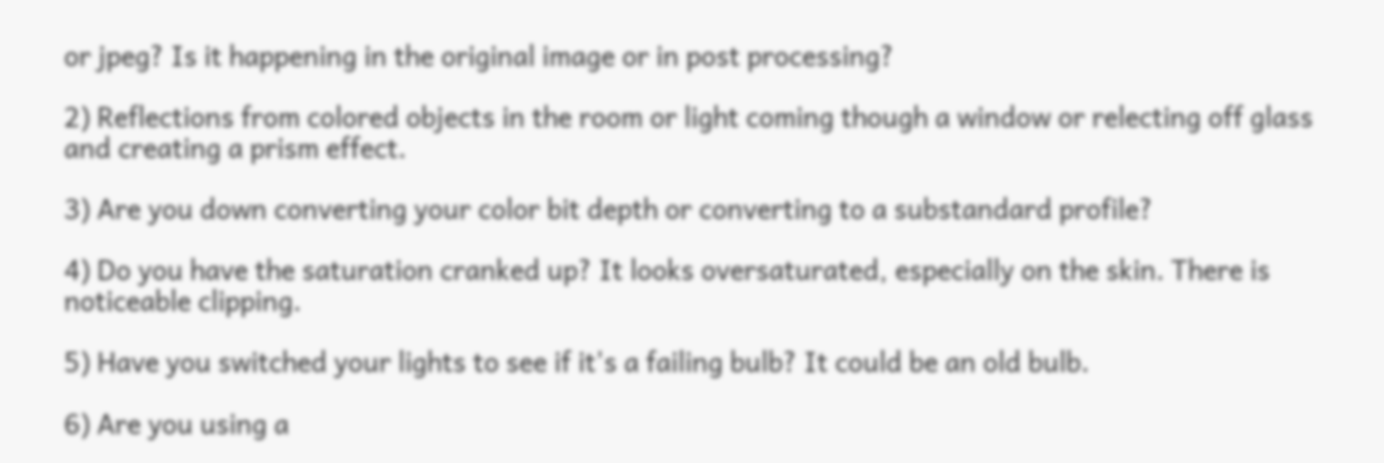or jpeg? Is it happening in the original image or in post processing?

2) Reflections from colored objects in the room or light coming though a window or relecting off glass and creating a prism effect.

3) Are you down converting your color bit depth or converting to a substandard profile?

4) Do you have the saturation cranked up? It looks oversaturated, especially on the skin. There is noticeable clipping.

5) Have you switched your lights to see if it's a failing bulb? It could be an old bulb.

6) Are you using a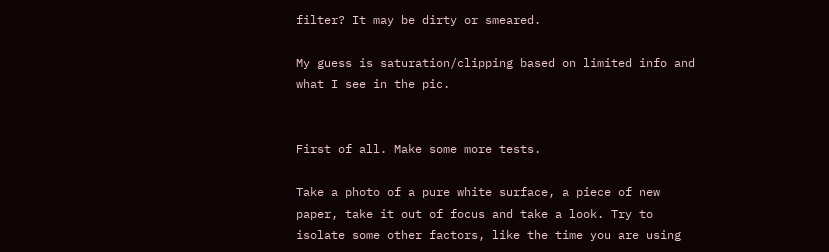filter? It may be dirty or smeared.

My guess is saturation/clipping based on limited info and what I see in the pic.


First of all. Make some more tests.

Take a photo of a pure white surface, a piece of new paper, take it out of focus and take a look. Try to isolate some other factors, like the time you are using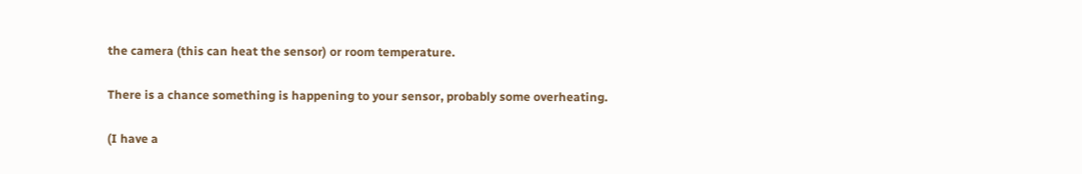the camera (this can heat the sensor) or room temperature.

There is a chance something is happening to your sensor, probably some overheating.

(I have a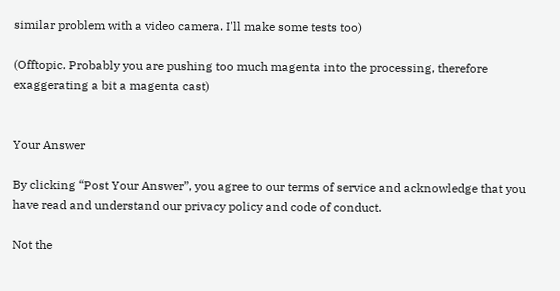similar problem with a video camera. I'll make some tests too)

(Offtopic. Probably you are pushing too much magenta into the processing, therefore exaggerating a bit a magenta cast)


Your Answer

By clicking “Post Your Answer”, you agree to our terms of service and acknowledge that you have read and understand our privacy policy and code of conduct.

Not the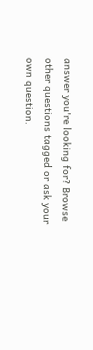answer you're looking for? Browse other questions tagged or ask your own question.